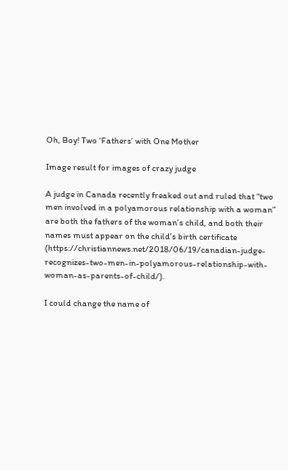Oh, Boy! Two ‘Fathers’ with One Mother

Image result for images of crazy judge

A judge in Canada recently freaked out and ruled that “two men involved in a polyamorous relationship with a woman” are both the fathers of the woman’s child, and both their names must appear on the child’s birth certificate (https://christiannews.net/2018/06/19/canadian-judge-recognizes-two-men-in-polyamorous-relationship-with-woman-as-parents-of-child/).

I could change the name of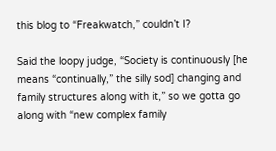this blog to “Freakwatch,” couldn’t I?

Said the loopy judge, “Society is continuously [he means “continually,” the silly sod] changing and family structures along with it,” so we gotta go along with “new complex family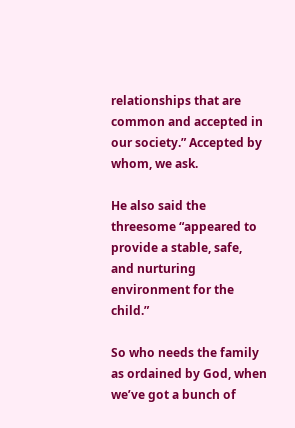relationships that are common and accepted in our society.” Accepted by whom, we ask.

He also said the threesome “appeared to provide a stable, safe, and nurturing environment for the child.”

So who needs the family as ordained by God, when we’ve got a bunch of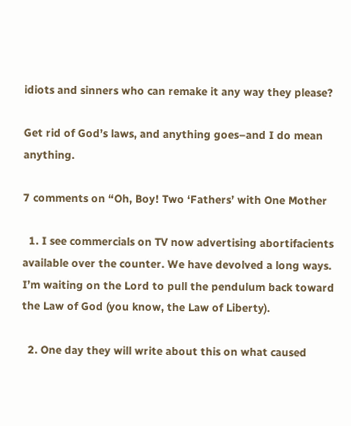idiots and sinners who can remake it any way they please?

Get rid of God’s laws, and anything goes–and I do mean anything.

7 comments on “Oh, Boy! Two ‘Fathers’ with One Mother

  1. I see commercials on TV now advertising abortifacients available over the counter. We have devolved a long ways. I’m waiting on the Lord to pull the pendulum back toward the Law of God (you know, the Law of Liberty).

  2. One day they will write about this on what caused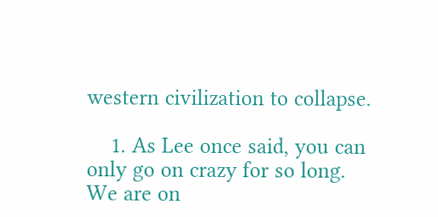western civilization to collapse.

    1. As Lee once said, you can only go on crazy for so long. We are on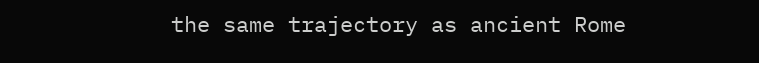the same trajectory as ancient Rome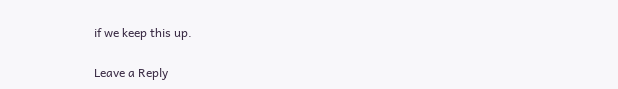if we keep this up.

Leave a Reply